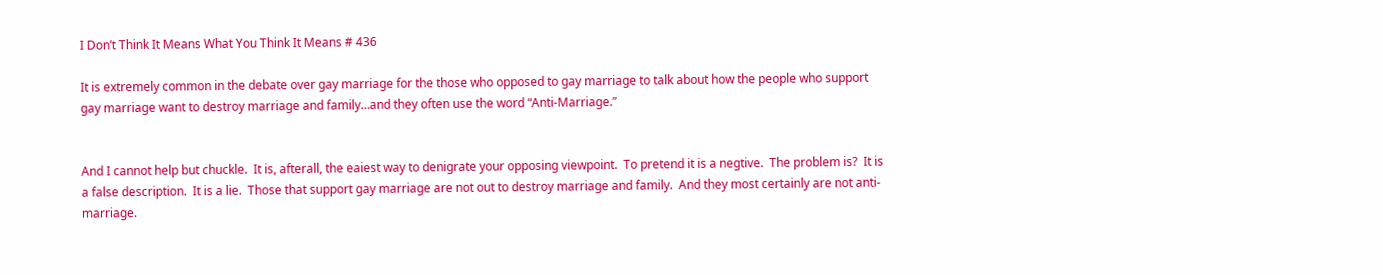I Don’t Think It Means What You Think It Means # 436

It is extremely common in the debate over gay marriage for the those who opposed to gay marriage to talk about how the people who support gay marriage want to destroy marriage and family…and they often use the word “Anti-Marriage.”


And I cannot help but chuckle.  It is, afterall, the eaiest way to denigrate your opposing viewpoint.  To pretend it is a negtive.  The problem is?  It is a false description.  It is a lie.  Those that support gay marriage are not out to destroy marriage and family.  And they most certainly are not anti-marriage.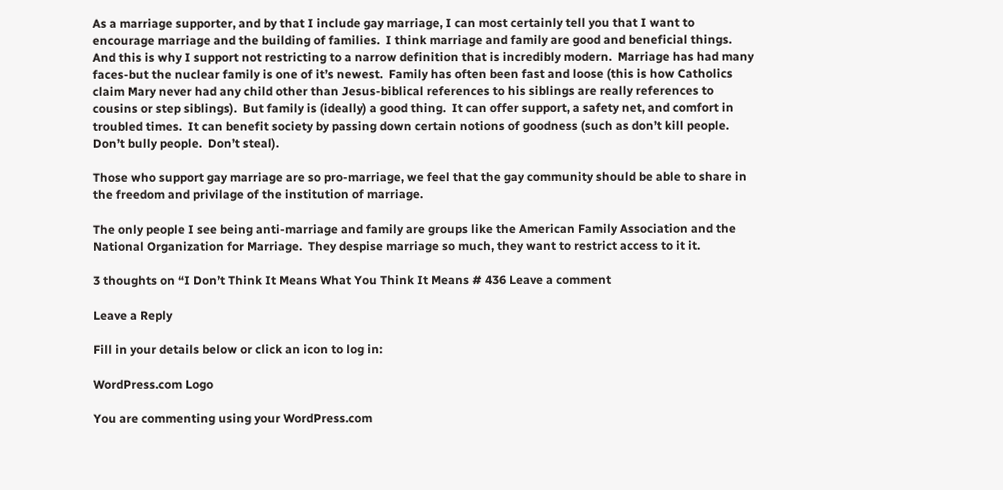As a marriage supporter, and by that I include gay marriage, I can most certainly tell you that I want to encourage marriage and the building of families.  I think marriage and family are good and beneficial things.  And this is why I support not restricting to a narrow definition that is incredibly modern.  Marriage has had many faces-but the nuclear family is one of it’s newest.  Family has often been fast and loose (this is how Catholics claim Mary never had any child other than Jesus-biblical references to his siblings are really references to cousins or step siblings).  But family is (ideally) a good thing.  It can offer support, a safety net, and comfort in troubled times.  It can benefit society by passing down certain notions of goodness (such as don’t kill people.  Don’t bully people.  Don’t steal).

Those who support gay marriage are so pro-marriage, we feel that the gay community should be able to share in the freedom and privilage of the institution of marriage.

The only people I see being anti-marriage and family are groups like the American Family Association and the National Organization for Marriage.  They despise marriage so much, they want to restrict access to it it.

3 thoughts on “I Don’t Think It Means What You Think It Means # 436 Leave a comment

Leave a Reply

Fill in your details below or click an icon to log in:

WordPress.com Logo

You are commenting using your WordPress.com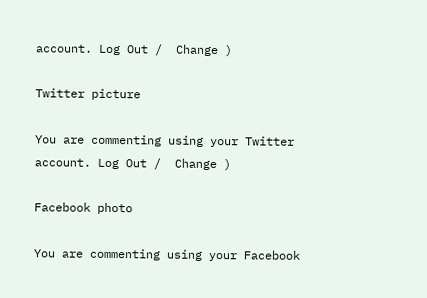account. Log Out /  Change )

Twitter picture

You are commenting using your Twitter account. Log Out /  Change )

Facebook photo

You are commenting using your Facebook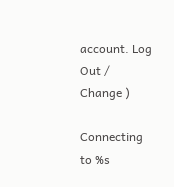account. Log Out /  Change )

Connecting to %s